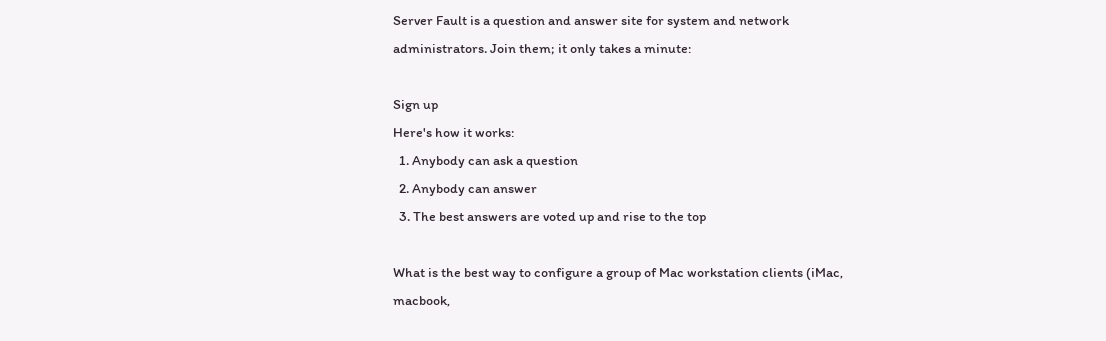Server Fault is a question and answer site for system and network administrators. Join them; it only takes a minute:

Sign up
Here's how it works:
  1. Anybody can ask a question
  2. Anybody can answer
  3. The best answers are voted up and rise to the top

What is the best way to configure a group of Mac workstation clients (iMac, macbook,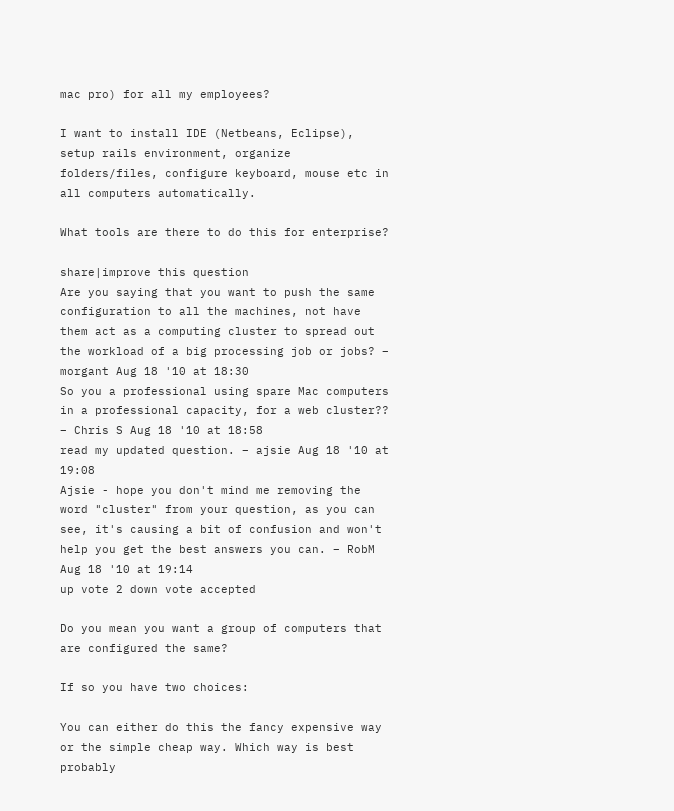mac pro) for all my employees?

I want to install IDE (Netbeans, Eclipse), setup rails environment, organize folders/files, configure keyboard, mouse etc in all computers automatically.

What tools are there to do this for enterprise?

share|improve this question
Are you saying that you want to push the same configuration to all the machines, not have them act as a computing cluster to spread out the workload of a big processing job or jobs? – morgant Aug 18 '10 at 18:30
So you a professional using spare Mac computers in a professional capacity, for a web cluster?? – Chris S Aug 18 '10 at 18:58
read my updated question. – ajsie Aug 18 '10 at 19:08
Ajsie - hope you don't mind me removing the word "cluster" from your question, as you can see, it's causing a bit of confusion and won't help you get the best answers you can. – RobM Aug 18 '10 at 19:14
up vote 2 down vote accepted

Do you mean you want a group of computers that are configured the same?

If so you have two choices:

You can either do this the fancy expensive way or the simple cheap way. Which way is best probably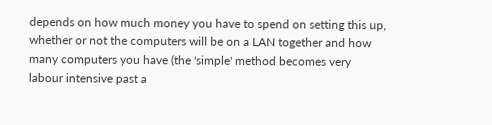depends on how much money you have to spend on setting this up, whether or not the computers will be on a LAN together and how many computers you have (the 'simple' method becomes very labour intensive past a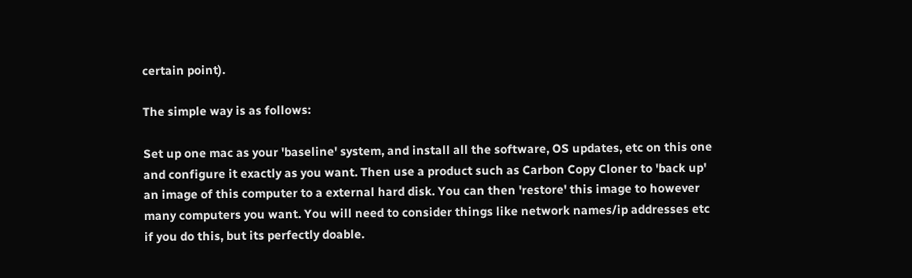certain point).

The simple way is as follows:

Set up one mac as your 'baseline' system, and install all the software, OS updates, etc on this one and configure it exactly as you want. Then use a product such as Carbon Copy Cloner to 'back up' an image of this computer to a external hard disk. You can then 'restore' this image to however many computers you want. You will need to consider things like network names/ip addresses etc if you do this, but its perfectly doable.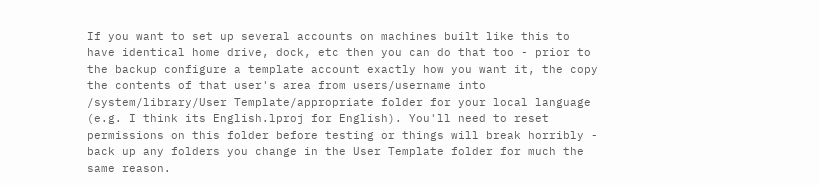If you want to set up several accounts on machines built like this to have identical home drive, dock, etc then you can do that too - prior to the backup configure a template account exactly how you want it, the copy the contents of that user's area from users/username into /system/library/User Template/appropriate folder for your local language (e.g. I think its English.lproj for English). You'll need to reset permissions on this folder before testing or things will break horribly - back up any folders you change in the User Template folder for much the same reason.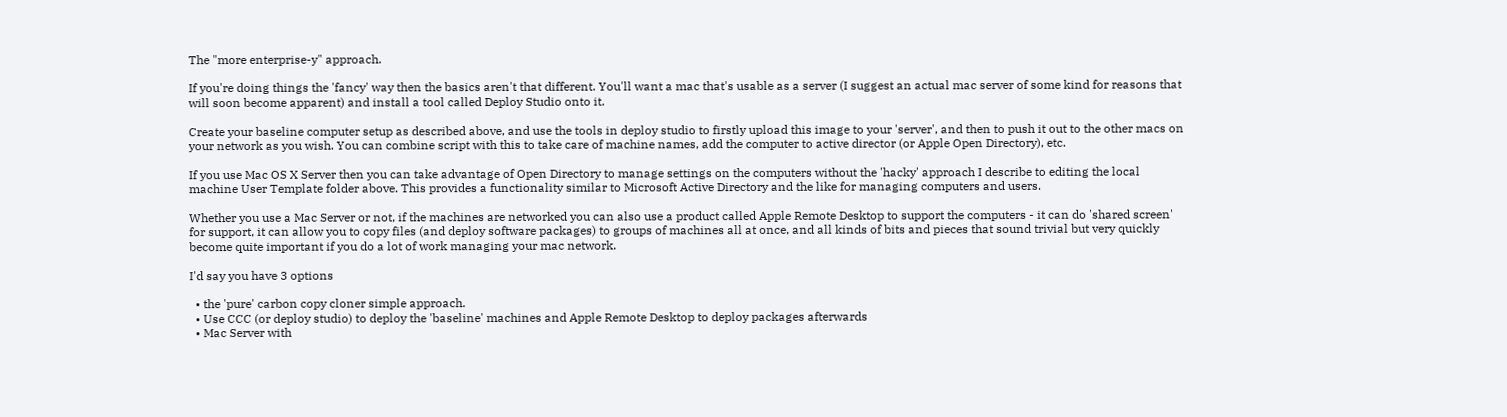The "more enterprise-y" approach.

If you're doing things the 'fancy' way then the basics aren't that different. You'll want a mac that's usable as a server (I suggest an actual mac server of some kind for reasons that will soon become apparent) and install a tool called Deploy Studio onto it.

Create your baseline computer setup as described above, and use the tools in deploy studio to firstly upload this image to your 'server', and then to push it out to the other macs on your network as you wish. You can combine script with this to take care of machine names, add the computer to active director (or Apple Open Directory), etc.

If you use Mac OS X Server then you can take advantage of Open Directory to manage settings on the computers without the 'hacky' approach I describe to editing the local machine User Template folder above. This provides a functionality similar to Microsoft Active Directory and the like for managing computers and users.

Whether you use a Mac Server or not, if the machines are networked you can also use a product called Apple Remote Desktop to support the computers - it can do 'shared screen' for support, it can allow you to copy files (and deploy software packages) to groups of machines all at once, and all kinds of bits and pieces that sound trivial but very quickly become quite important if you do a lot of work managing your mac network.

I'd say you have 3 options

  • the 'pure' carbon copy cloner simple approach.
  • Use CCC (or deploy studio) to deploy the 'baseline' machines and Apple Remote Desktop to deploy packages afterwards
  • Mac Server with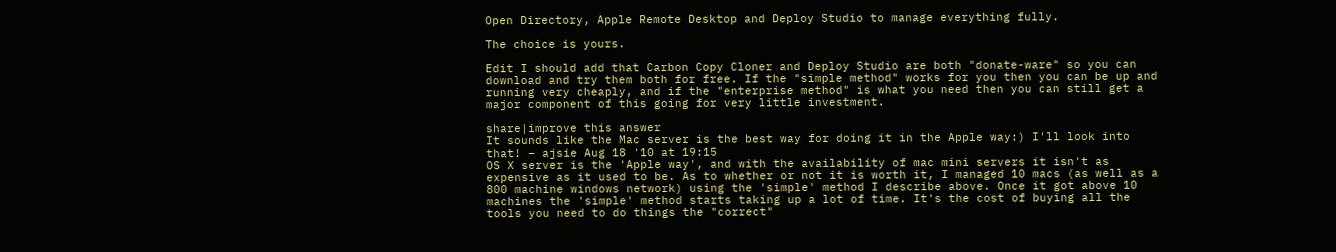Open Directory, Apple Remote Desktop and Deploy Studio to manage everything fully.

The choice is yours.

Edit I should add that Carbon Copy Cloner and Deploy Studio are both "donate-ware" so you can download and try them both for free. If the "simple method" works for you then you can be up and running very cheaply, and if the "enterprise method" is what you need then you can still get a major component of this going for very little investment.

share|improve this answer
It sounds like the Mac server is the best way for doing it in the Apple way:) I'll look into that! – ajsie Aug 18 '10 at 19:15
OS X server is the 'Apple way', and with the availability of mac mini servers it isn't as expensive as it used to be. As to whether or not it is worth it, I managed 10 macs (as well as a 800 machine windows network) using the 'simple' method I describe above. Once it got above 10 machines the 'simple' method starts taking up a lot of time. It's the cost of buying all the tools you need to do things the "correct"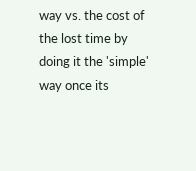way vs. the cost of the lost time by doing it the 'simple' way once its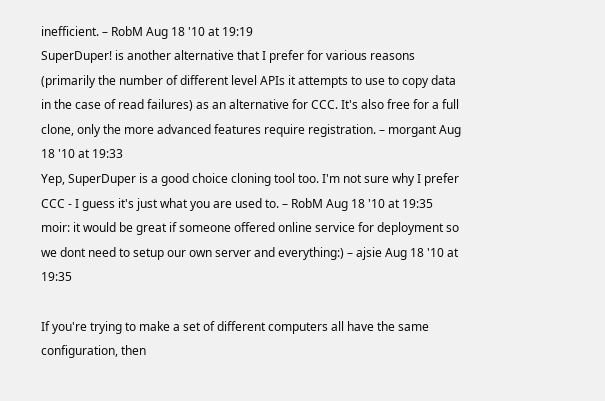inefficient. – RobM Aug 18 '10 at 19:19
SuperDuper! is another alternative that I prefer for various reasons (primarily the number of different level APIs it attempts to use to copy data in the case of read failures) as an alternative for CCC. It's also free for a full clone, only the more advanced features require registration. – morgant Aug 18 '10 at 19:33
Yep, SuperDuper is a good choice cloning tool too. I'm not sure why I prefer CCC - I guess it's just what you are used to. – RobM Aug 18 '10 at 19:35
moir: it would be great if someone offered online service for deployment so we dont need to setup our own server and everything:) – ajsie Aug 18 '10 at 19:35

If you're trying to make a set of different computers all have the same configuration, then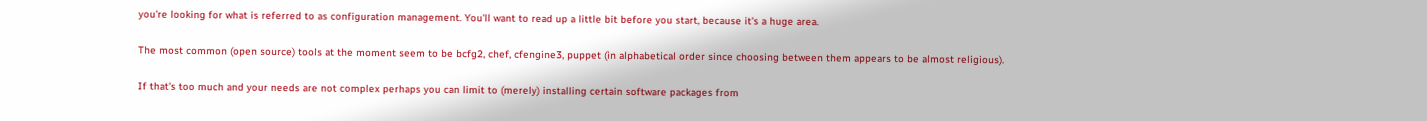you're looking for what is referred to as configuration management. You'll want to read up a little bit before you start, because it's a huge area.

The most common (open source) tools at the moment seem to be bcfg2, chef, cfengine3, puppet (in alphabetical order since choosing between them appears to be almost religious).

If that's too much and your needs are not complex perhaps you can limit to (merely) installing certain software packages from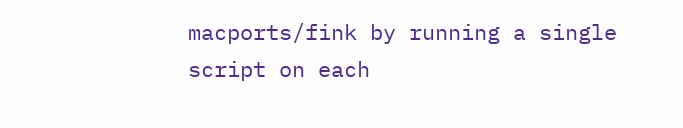macports/fink by running a single script on each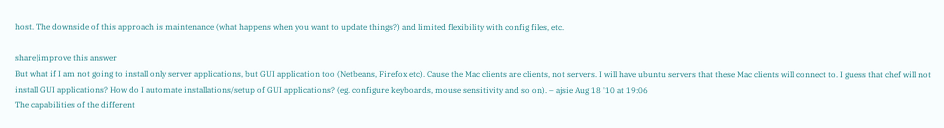host. The downside of this approach is maintenance (what happens when you want to update things?) and limited flexibility with config files, etc.

share|improve this answer
But what if I am not going to install only server applications, but GUI application too (Netbeans, Firefox etc). Cause the Mac clients are clients, not servers. I will have ubuntu servers that these Mac clients will connect to. I guess that chef will not install GUI applications? How do I automate installations/setup of GUI applications? (eg. configure keyboards, mouse sensitivity and so on). – ajsie Aug 18 '10 at 19:06
The capabilities of the different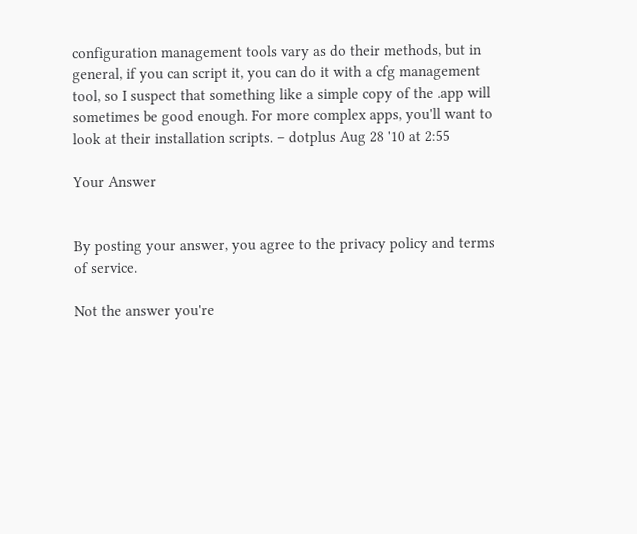configuration management tools vary as do their methods, but in general, if you can script it, you can do it with a cfg management tool, so I suspect that something like a simple copy of the .app will sometimes be good enough. For more complex apps, you'll want to look at their installation scripts. – dotplus Aug 28 '10 at 2:55

Your Answer


By posting your answer, you agree to the privacy policy and terms of service.

Not the answer you're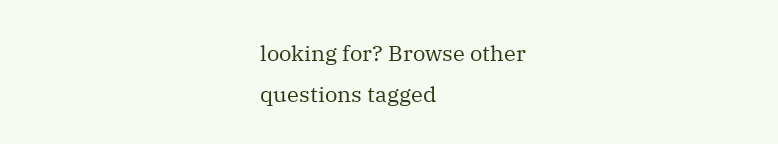looking for? Browse other questions tagged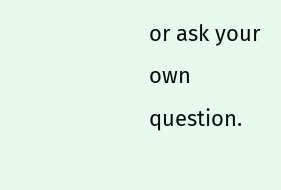or ask your own question.